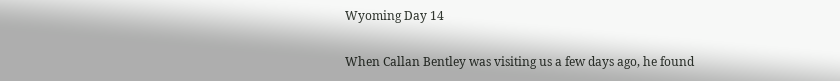Wyoming Day 14

When Callan Bentley was visiting us a few days ago, he found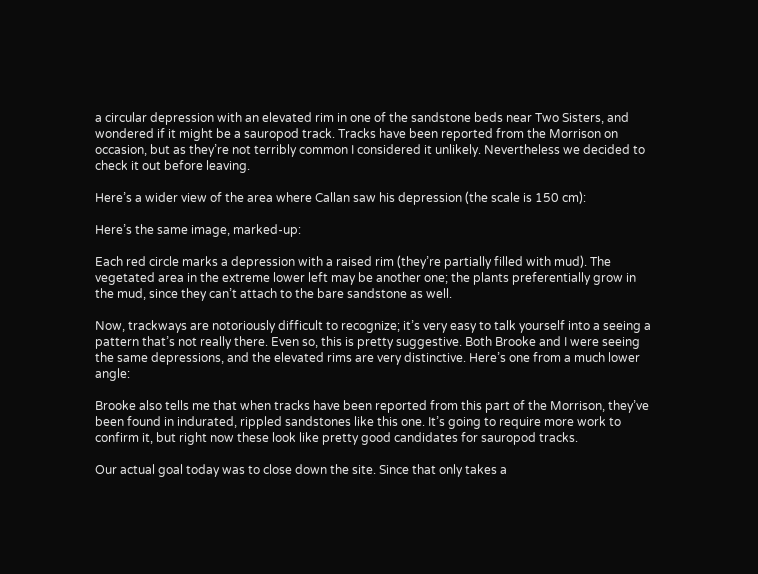a circular depression with an elevated rim in one of the sandstone beds near Two Sisters, and wondered if it might be a sauropod track. Tracks have been reported from the Morrison on occasion, but as they’re not terribly common I considered it unlikely. Nevertheless we decided to check it out before leaving.

Here’s a wider view of the area where Callan saw his depression (the scale is 150 cm):

Here’s the same image, marked-up:

Each red circle marks a depression with a raised rim (they’re partially filled with mud). The vegetated area in the extreme lower left may be another one; the plants preferentially grow in the mud, since they can’t attach to the bare sandstone as well.

Now, trackways are notoriously difficult to recognize; it’s very easy to talk yourself into a seeing a pattern that’s not really there. Even so, this is pretty suggestive. Both Brooke and I were seeing the same depressions, and the elevated rims are very distinctive. Here’s one from a much lower angle:

Brooke also tells me that when tracks have been reported from this part of the Morrison, they’ve been found in indurated, rippled sandstones like this one. It’s going to require more work to confirm it, but right now these look like pretty good candidates for sauropod tracks.

Our actual goal today was to close down the site. Since that only takes a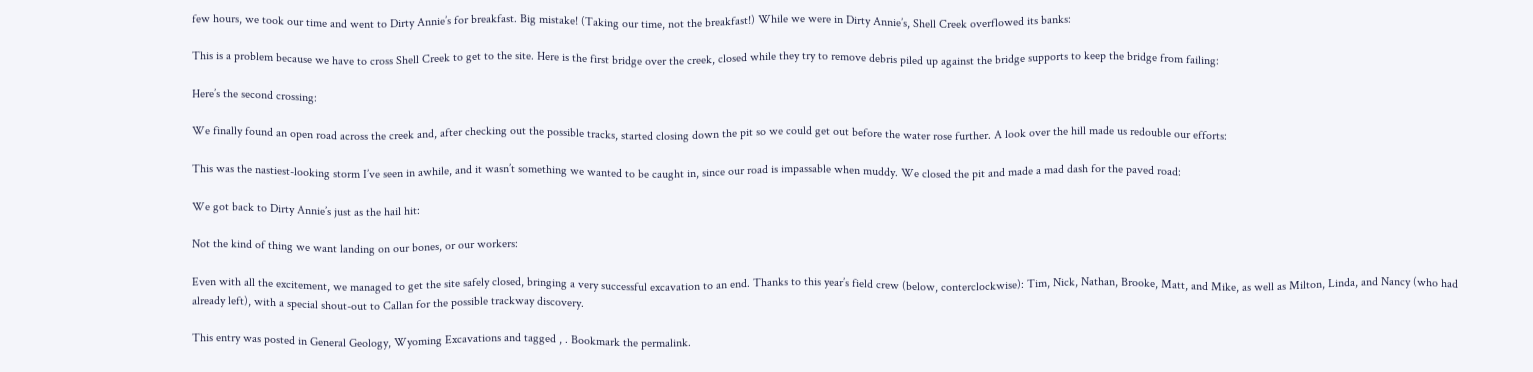few hours, we took our time and went to Dirty Annie’s for breakfast. Big mistake! (Taking our time, not the breakfast!) While we were in Dirty Annie’s, Shell Creek overflowed its banks:

This is a problem because we have to cross Shell Creek to get to the site. Here is the first bridge over the creek, closed while they try to remove debris piled up against the bridge supports to keep the bridge from failing:

Here’s the second crossing:

We finally found an open road across the creek and, after checking out the possible tracks, started closing down the pit so we could get out before the water rose further. A look over the hill made us redouble our efforts:

This was the nastiest-looking storm I’ve seen in awhile, and it wasn’t something we wanted to be caught in, since our road is impassable when muddy. We closed the pit and made a mad dash for the paved road:

We got back to Dirty Annie’s just as the hail hit:

Not the kind of thing we want landing on our bones, or our workers:

Even with all the excitement, we managed to get the site safely closed, bringing a very successful excavation to an end. Thanks to this year’s field crew (below, conterclockwise): Tim, Nick, Nathan, Brooke, Matt, and Mike, as well as Milton, Linda, and Nancy (who had already left), with a special shout-out to Callan for the possible trackway discovery.

This entry was posted in General Geology, Wyoming Excavations and tagged , . Bookmark the permalink.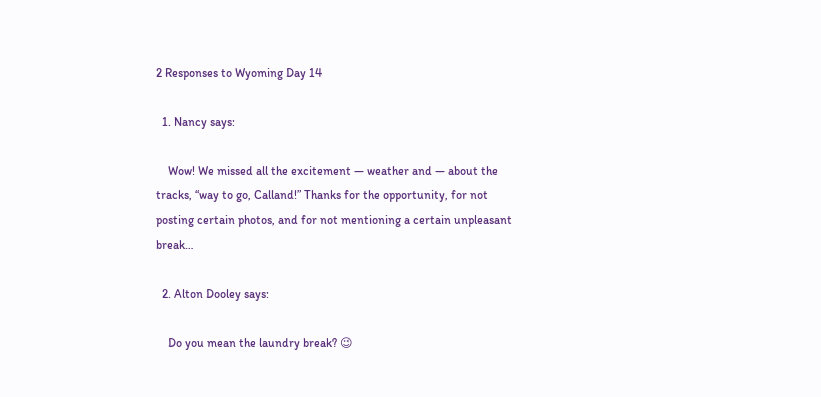2 Responses to Wyoming Day 14

  1. Nancy says:

    Wow! We missed all the excitement — weather and — about the tracks, “way to go, Calland!” Thanks for the opportunity, for not posting certain photos, and for not mentioning a certain unpleasant break…

  2. Alton Dooley says:

    Do you mean the laundry break? 😉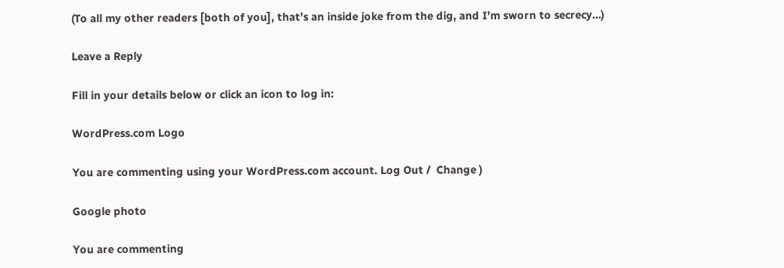(To all my other readers [both of you], that’s an inside joke from the dig, and I’m sworn to secrecy…)

Leave a Reply

Fill in your details below or click an icon to log in:

WordPress.com Logo

You are commenting using your WordPress.com account. Log Out /  Change )

Google photo

You are commenting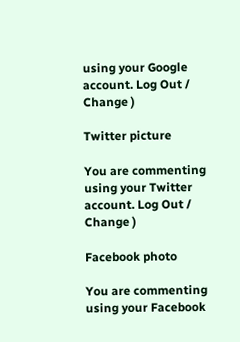using your Google account. Log Out /  Change )

Twitter picture

You are commenting using your Twitter account. Log Out /  Change )

Facebook photo

You are commenting using your Facebook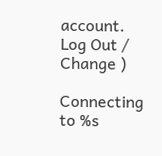account. Log Out /  Change )

Connecting to %s